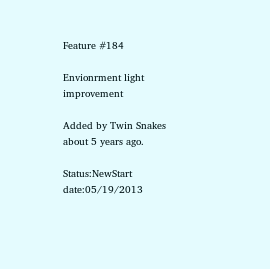Feature #184

Envionrment light improvement

Added by Twin Snakes about 5 years ago.

Status:NewStart date:05/19/2013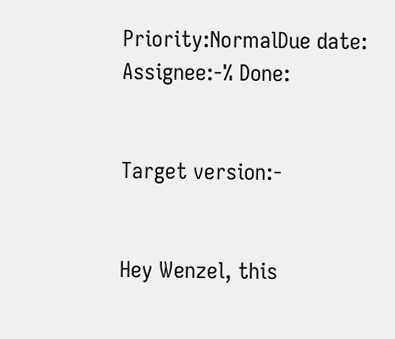Priority:NormalDue date:
Assignee:-% Done:


Target version:-


Hey Wenzel, this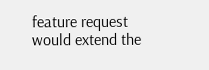feature request would extend the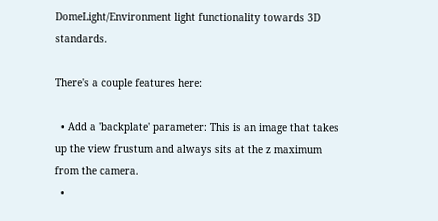DomeLight/Environment light functionality towards 3D standards.

There's a couple features here:

  • Add a 'backplate' parameter: This is an image that takes up the view frustum and always sits at the z maximum from the camera.
  •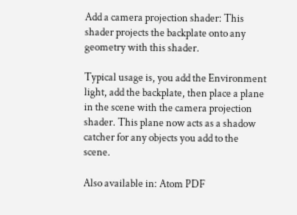Add a camera projection shader: This shader projects the backplate onto any geometry with this shader.

Typical usage is, you add the Environment light, add the backplate, then place a plane in the scene with the camera projection shader. This plane now acts as a shadow catcher for any objects you add to the scene.

Also available in: Atom PDF